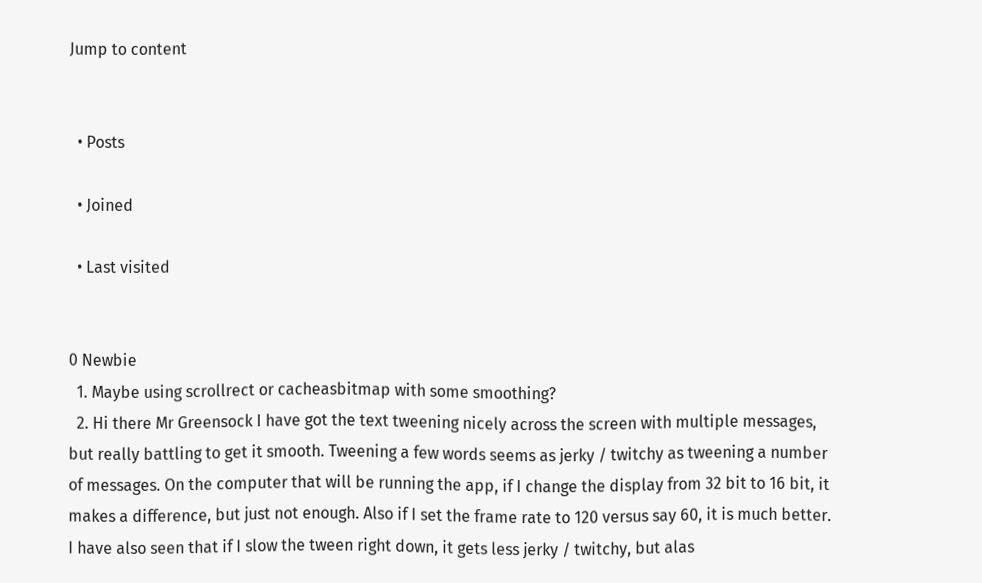Jump to content


  • Posts

  • Joined

  • Last visited


0 Newbie
  1. Maybe using scrollrect or cacheasbitmap with some smoothing?
  2. Hi there Mr Greensock I have got the text tweening nicely across the screen with multiple messages, but really battling to get it smooth. Tweening a few words seems as jerky / twitchy as tweening a number of messages. On the computer that will be running the app, if I change the display from 32 bit to 16 bit, it makes a difference, but just not enough. Also if I set the frame rate to 120 versus say 60, it is much better. I have also seen that if I slow the tween right down, it gets less jerky / twitchy, but alas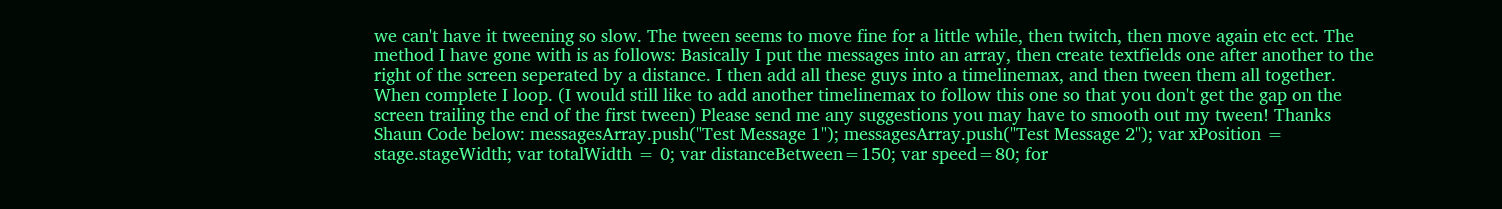we can't have it tweening so slow. The tween seems to move fine for a little while, then twitch, then move again etc ect. The method I have gone with is as follows: Basically I put the messages into an array, then create textfields one after another to the right of the screen seperated by a distance. I then add all these guys into a timelinemax, and then tween them all together. When complete I loop. (I would still like to add another timelinemax to follow this one so that you don't get the gap on the screen trailing the end of the first tween) Please send me any suggestions you may have to smooth out my tween! Thanks Shaun Code below: messagesArray.push("Test Message 1"); messagesArray.push("Test Message 2"); var xPosition = stage.stageWidth; var totalWidth = 0; var distanceBetween=150; var speed=80; for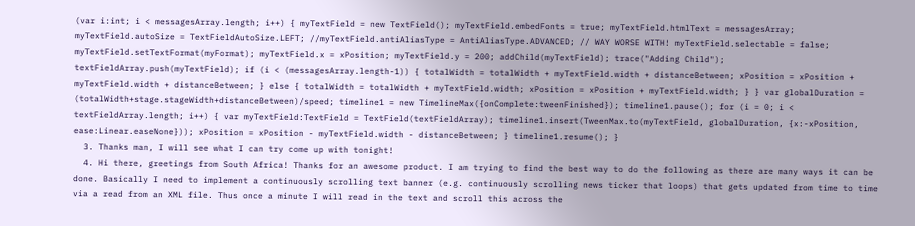(var i:int; i < messagesArray.length; i++) { myTextField = new TextField(); myTextField.embedFonts = true; myTextField.htmlText = messagesArray; myTextField.autoSize = TextFieldAutoSize.LEFT; //myTextField.antiAliasType = AntiAliasType.ADVANCED; // WAY WORSE WITH! myTextField.selectable = false; myTextField.setTextFormat(myFormat); myTextField.x = xPosition; myTextField.y = 200; addChild(myTextField); trace("Adding Child"); textFieldArray.push(myTextField); if (i < (messagesArray.length-1)) { totalWidth = totalWidth + myTextField.width + distanceBetween; xPosition = xPosition + myTextField.width + distanceBetween; } else { totalWidth = totalWidth + myTextField.width; xPosition = xPosition + myTextField.width; } } var globalDuration = (totalWidth+stage.stageWidth+distanceBetween)/speed; timeline1 = new TimelineMax({onComplete:tweenFinished}); timeline1.pause(); for (i = 0; i < textFieldArray.length; i++) { var myTextField:TextField = TextField(textFieldArray); timeline1.insert(TweenMax.to(myTextField, globalDuration, {x:-xPosition, ease:Linear.easeNone})); xPosition = xPosition - myTextField.width - distanceBetween; } timeline1.resume(); }
  3. Thanks man, I will see what I can try come up with tonight!
  4. Hi there, greetings from South Africa! Thanks for an awesome product. I am trying to find the best way to do the following as there are many ways it can be done. Basically I need to implement a continuously scrolling text banner (e.g. continuously scrolling news ticker that loops) that gets updated from time to time via a read from an XML file. Thus once a minute I will read in the text and scroll this across the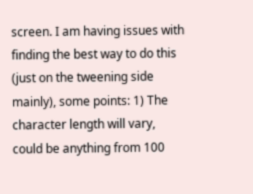screen. I am having issues with finding the best way to do this (just on the tweening side mainly), some points: 1) The character length will vary, could be anything from 100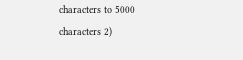characters to 5000 characters 2)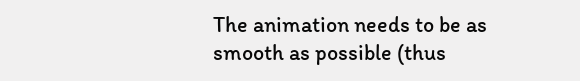The animation needs to be as smooth as possible (thus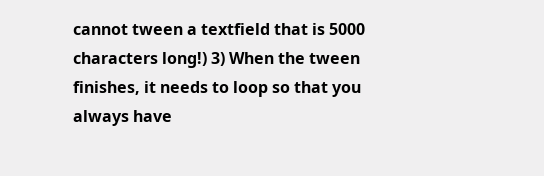cannot tween a textfield that is 5000 characters long!) 3) When the tween finishes, it needs to loop so that you always have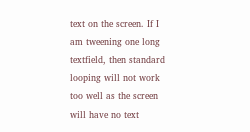text on the screen. If I am tweening one long textfield, then standard looping will not work too well as the screen will have no text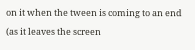on it when the tween is coming to an end (as it leaves the screen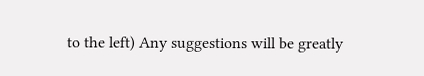to the left) Any suggestions will be greatly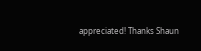appreciated! Thanks Shaun